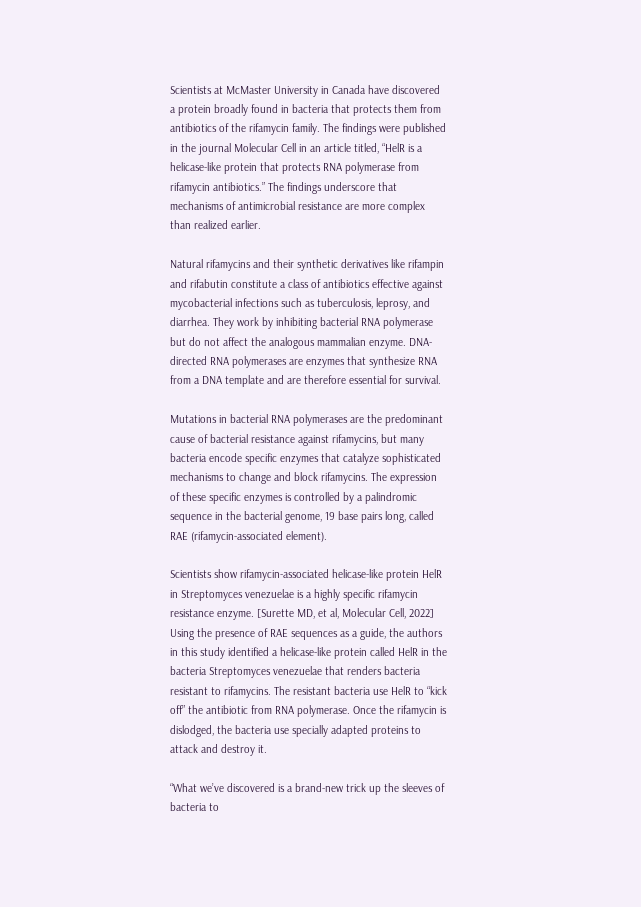Scientists at McMaster University in Canada have discovered a protein broadly found in bacteria that protects them from antibiotics of the rifamycin family. The findings were published in the journal Molecular Cell in an article titled, “HelR is a helicase-like protein that protects RNA polymerase from rifamycin antibiotics.” The findings underscore that mechanisms of antimicrobial resistance are more complex than realized earlier.

Natural rifamycins and their synthetic derivatives like rifampin and rifabutin constitute a class of antibiotics effective against mycobacterial infections such as tuberculosis, leprosy, and diarrhea. They work by inhibiting bacterial RNA polymerase but do not affect the analogous mammalian enzyme. DNA-directed RNA polymerases are enzymes that synthesize RNA from a DNA template and are therefore essential for survival.

Mutations in bacterial RNA polymerases are the predominant cause of bacterial resistance against rifamycins, but many bacteria encode specific enzymes that catalyze sophisticated mechanisms to change and block rifamycins. The expression of these specific enzymes is controlled by a palindromic sequence in the bacterial genome, 19 base pairs long, called RAE (rifamycin-associated element).

Scientists show rifamycin-associated helicase-like protein HelR in Streptomyces venezuelae is a highly specific rifamycin resistance enzyme. [Surette MD, et al, Molecular Cell, 2022]
Using the presence of RAE sequences as a guide, the authors in this study identified a helicase-like protein called HelR in the bacteria Streptomyces venezuelae that renders bacteria resistant to rifamycins. The resistant bacteria use HelR to “kick off” the antibiotic from RNA polymerase. Once the rifamycin is dislodged, the bacteria use specially adapted proteins to attack and destroy it.

“What we’ve discovered is a brand-new trick up the sleeves of bacteria to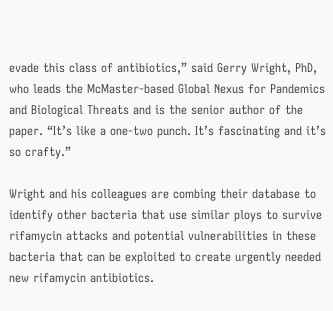evade this class of antibiotics,” said Gerry Wright, PhD, who leads the McMaster-based Global Nexus for Pandemics and Biological Threats and is the senior author of the paper. “It’s like a one-two punch. It’s fascinating and it’s so crafty.”

Wright and his colleagues are combing their database to identify other bacteria that use similar ploys to survive rifamycin attacks and potential vulnerabilities in these bacteria that can be exploited to create urgently needed new rifamycin antibiotics.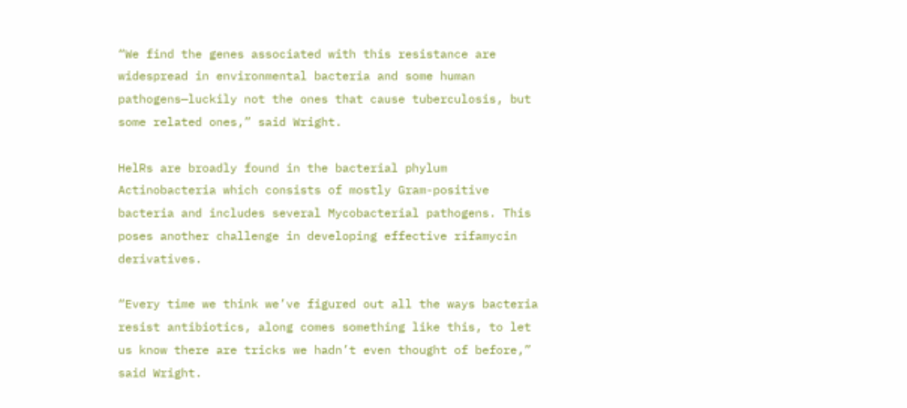“We find the genes associated with this resistance are widespread in environmental bacteria and some human pathogens—luckily not the ones that cause tuberculosis, but some related ones,” said Wright.

HelRs are broadly found in the bacterial phylum Actinobacteria which consists of mostly Gram-positive bacteria and includes several Mycobacterial pathogens. This poses another challenge in developing effective rifamycin derivatives.

“Every time we think we’ve figured out all the ways bacteria resist antibiotics, along comes something like this, to let us know there are tricks we hadn’t even thought of before,” said Wright.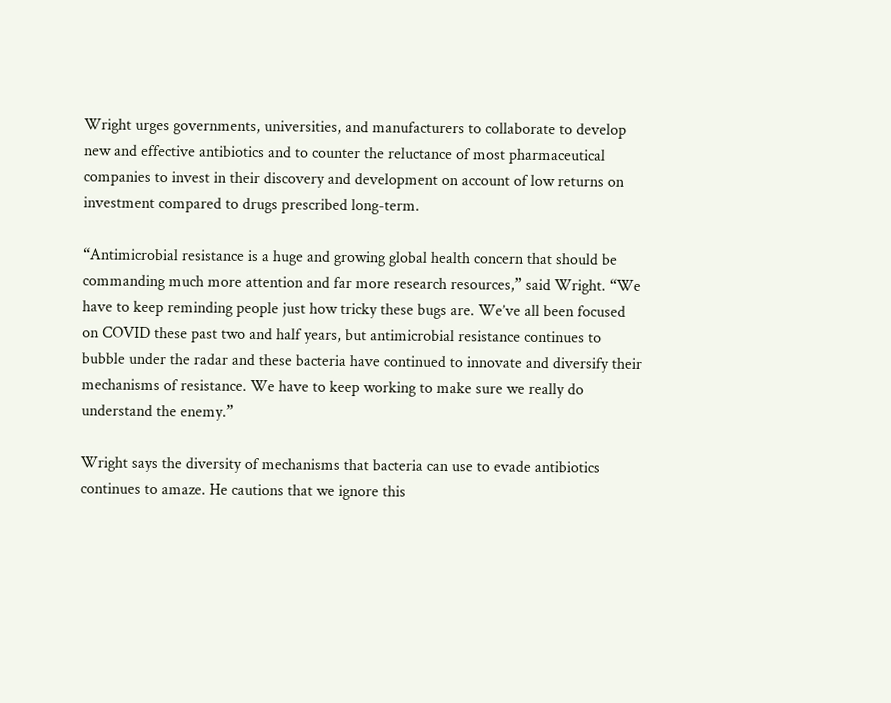Wright urges governments, universities, and manufacturers to collaborate to develop new and effective antibiotics and to counter the reluctance of most pharmaceutical companies to invest in their discovery and development on account of low returns on investment compared to drugs prescribed long-term.

“Antimicrobial resistance is a huge and growing global health concern that should be commanding much more attention and far more research resources,” said Wright. “We have to keep reminding people just how tricky these bugs are. We’ve all been focused on COVID these past two and half years, but antimicrobial resistance continues to bubble under the radar and these bacteria have continued to innovate and diversify their mechanisms of resistance. We have to keep working to make sure we really do understand the enemy.”

Wright says the diversity of mechanisms that bacteria can use to evade antibiotics continues to amaze. He cautions that we ignore this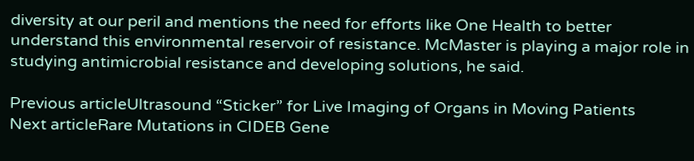diversity at our peril and mentions the need for efforts like One Health to better understand this environmental reservoir of resistance. McMaster is playing a major role in studying antimicrobial resistance and developing solutions, he said.

Previous articleUltrasound “Sticker” for Live Imaging of Organs in Moving Patients
Next articleRare Mutations in CIDEB Gene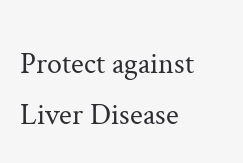Protect against Liver Disease